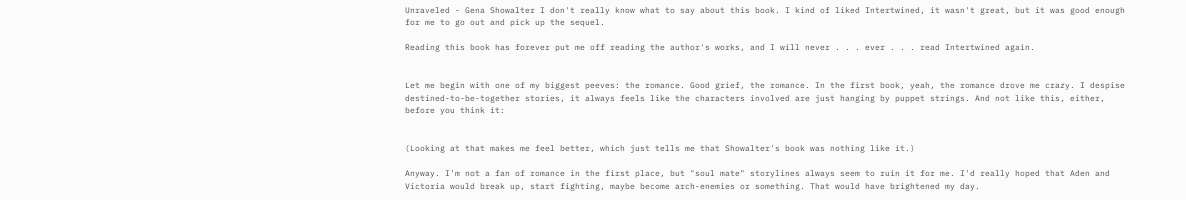Unraveled - Gena Showalter I don't really know what to say about this book. I kind of liked Intertwined, it wasn't great, but it was good enough for me to go out and pick up the sequel.

Reading this book has forever put me off reading the author's works, and I will never . . . ever . . . read Intertwined again.


Let me begin with one of my biggest peeves: the romance. Good grief, the romance. In the first book, yeah, the romance drove me crazy. I despise destined-to-be-together stories, it always feels like the characters involved are just hanging by puppet strings. And not like this, either, before you think it:


(Looking at that makes me feel better, which just tells me that Showalter's book was nothing like it.)

Anyway. I'm not a fan of romance in the first place, but "soul mate" storylines always seem to ruin it for me. I'd really hoped that Aden and Victoria would break up, start fighting, maybe become arch-enemies or something. That would have brightened my day.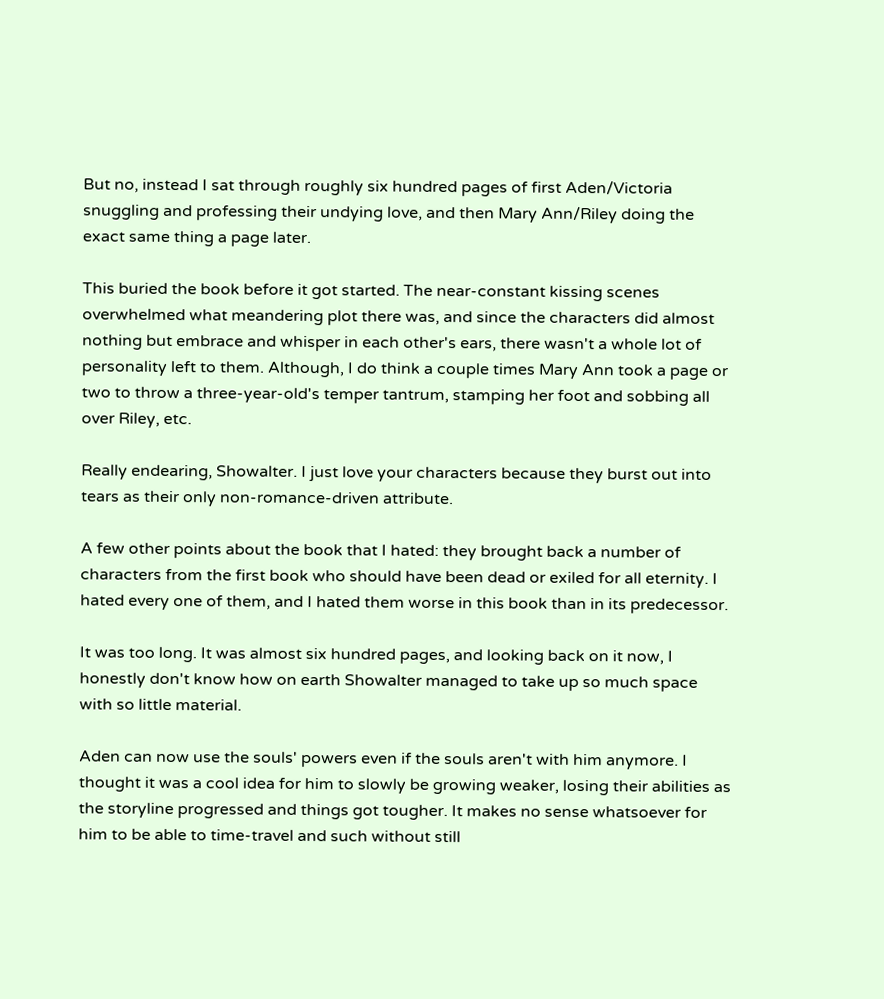But no, instead I sat through roughly six hundred pages of first Aden/Victoria snuggling and professing their undying love, and then Mary Ann/Riley doing the exact same thing a page later.

This buried the book before it got started. The near-constant kissing scenes overwhelmed what meandering plot there was, and since the characters did almost nothing but embrace and whisper in each other's ears, there wasn't a whole lot of personality left to them. Although, I do think a couple times Mary Ann took a page or two to throw a three-year-old's temper tantrum, stamping her foot and sobbing all over Riley, etc.

Really endearing, Showalter. I just love your characters because they burst out into tears as their only non-romance-driven attribute.

A few other points about the book that I hated: they brought back a number of characters from the first book who should have been dead or exiled for all eternity. I hated every one of them, and I hated them worse in this book than in its predecessor.

It was too long. It was almost six hundred pages, and looking back on it now, I honestly don't know how on earth Showalter managed to take up so much space with so little material.

Aden can now use the souls' powers even if the souls aren't with him anymore. I thought it was a cool idea for him to slowly be growing weaker, losing their abilities as the storyline progressed and things got tougher. It makes no sense whatsoever for him to be able to time-travel and such without still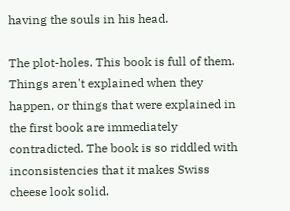having the souls in his head.

The plot-holes. This book is full of them. Things aren't explained when they happen, or things that were explained in the first book are immediately contradicted. The book is so riddled with inconsistencies that it makes Swiss cheese look solid.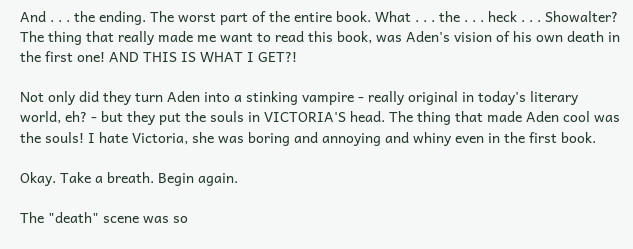And . . . the ending. The worst part of the entire book. What . . . the . . . heck . . . Showalter? The thing that really made me want to read this book, was Aden's vision of his own death in the first one! AND THIS IS WHAT I GET?!

Not only did they turn Aden into a stinking vampire - really original in today's literary world, eh? - but they put the souls in VICTORIA'S head. The thing that made Aden cool was the souls! I hate Victoria, she was boring and annoying and whiny even in the first book.

Okay. Take a breath. Begin again.

The "death" scene was so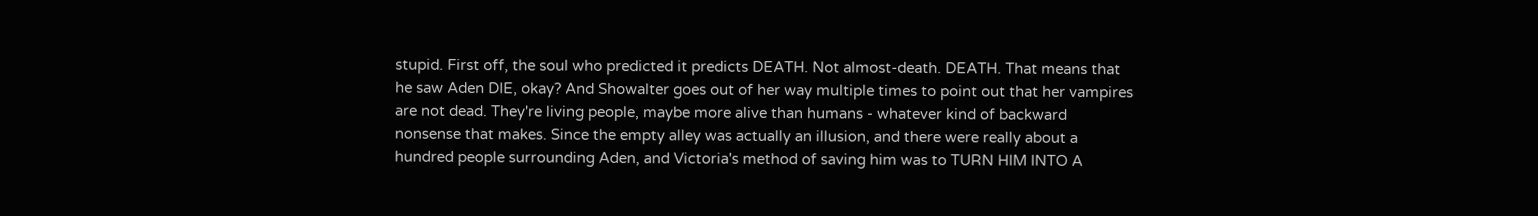stupid. First off, the soul who predicted it predicts DEATH. Not almost-death. DEATH. That means that he saw Aden DIE, okay? And Showalter goes out of her way multiple times to point out that her vampires are not dead. They're living people, maybe more alive than humans - whatever kind of backward nonsense that makes. Since the empty alley was actually an illusion, and there were really about a hundred people surrounding Aden, and Victoria's method of saving him was to TURN HIM INTO A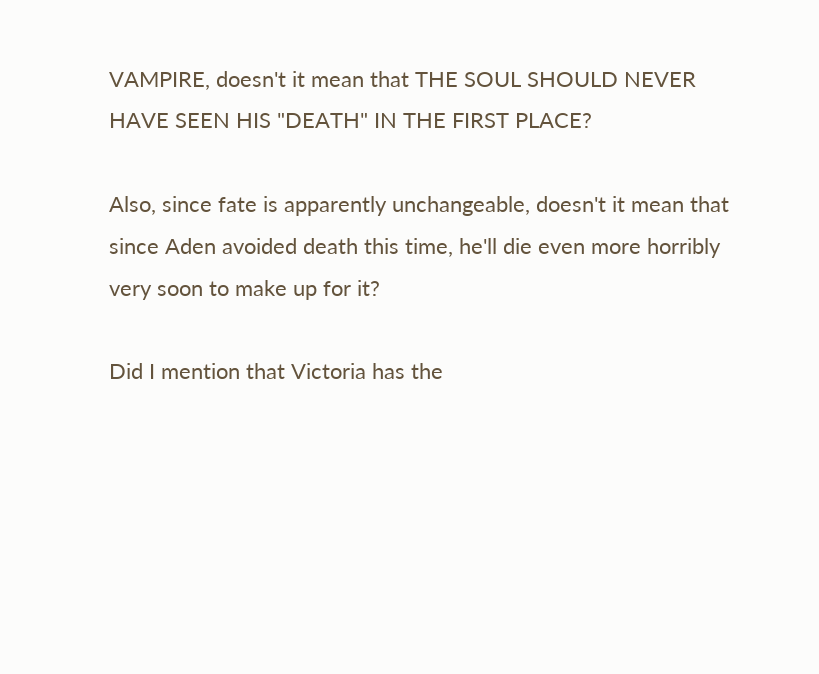VAMPIRE, doesn't it mean that THE SOUL SHOULD NEVER HAVE SEEN HIS "DEATH" IN THE FIRST PLACE?

Also, since fate is apparently unchangeable, doesn't it mean that since Aden avoided death this time, he'll die even more horribly very soon to make up for it?

Did I mention that Victoria has the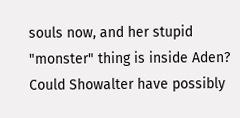souls now, and her stupid "monster" thing is inside Aden? Could Showalter have possibly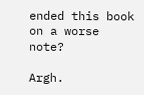ended this book on a worse note?

Argh.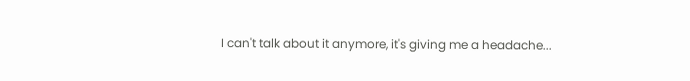I can't talk about it anymore, it's giving me a headache...